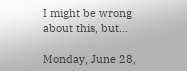I might be wrong about this, but...

Monday, June 28,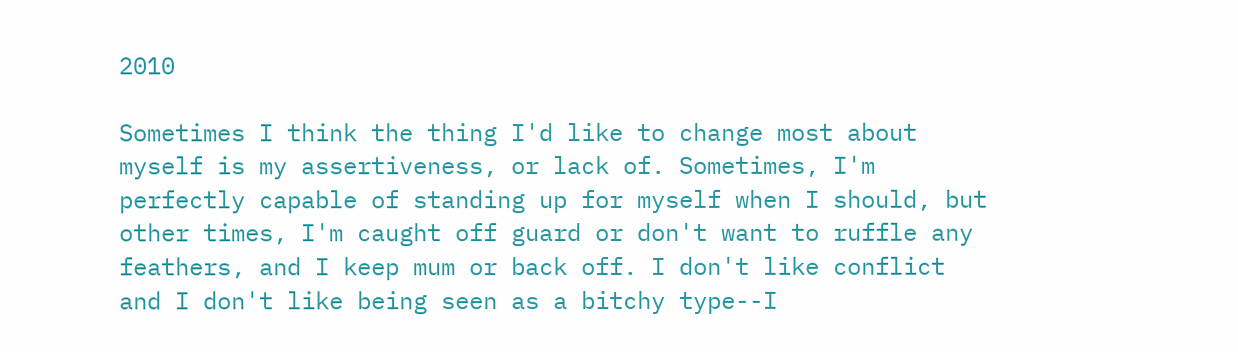2010

Sometimes I think the thing I'd like to change most about myself is my assertiveness, or lack of. Sometimes, I'm perfectly capable of standing up for myself when I should, but other times, I'm caught off guard or don't want to ruffle any feathers, and I keep mum or back off. I don't like conflict and I don't like being seen as a bitchy type--I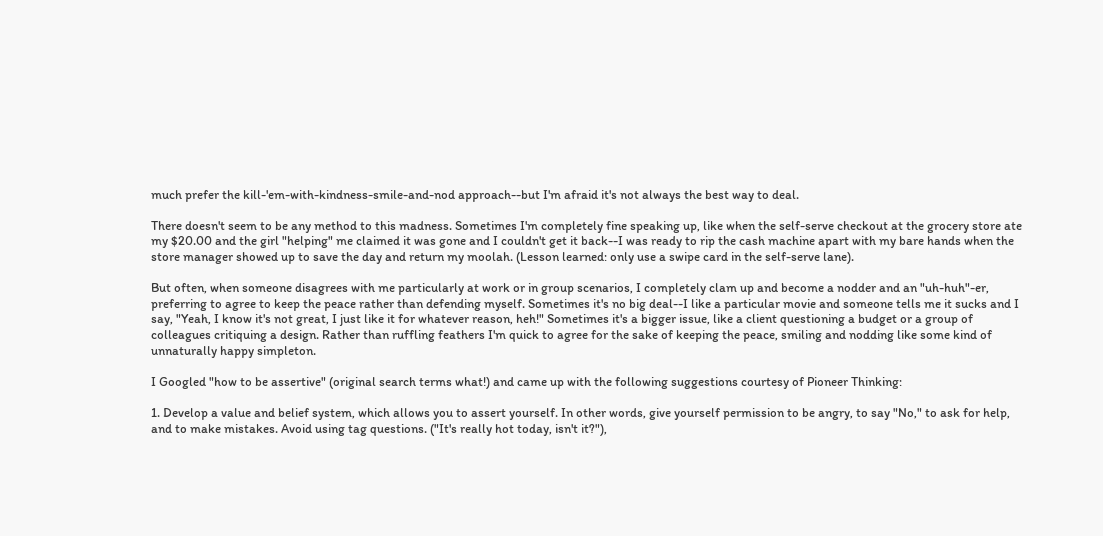much prefer the kill-'em-with-kindness-smile-and-nod approach--but I'm afraid it's not always the best way to deal.

There doesn't seem to be any method to this madness. Sometimes I'm completely fine speaking up, like when the self-serve checkout at the grocery store ate my $20.00 and the girl "helping" me claimed it was gone and I couldn't get it back--I was ready to rip the cash machine apart with my bare hands when the store manager showed up to save the day and return my moolah. (Lesson learned: only use a swipe card in the self-serve lane).

But often, when someone disagrees with me particularly at work or in group scenarios, I completely clam up and become a nodder and an "uh-huh"-er, preferring to agree to keep the peace rather than defending myself. Sometimes it's no big deal--I like a particular movie and someone tells me it sucks and I say, "Yeah, I know it's not great, I just like it for whatever reason, heh!" Sometimes it's a bigger issue, like a client questioning a budget or a group of colleagues critiquing a design. Rather than ruffling feathers I'm quick to agree for the sake of keeping the peace, smiling and nodding like some kind of unnaturally happy simpleton.

I Googled "how to be assertive" (original search terms what!) and came up with the following suggestions courtesy of Pioneer Thinking:

1. Develop a value and belief system, which allows you to assert yourself. In other words, give yourself permission to be angry, to say "No," to ask for help, and to make mistakes. Avoid using tag questions. ("It's really hot today, isn't it?"),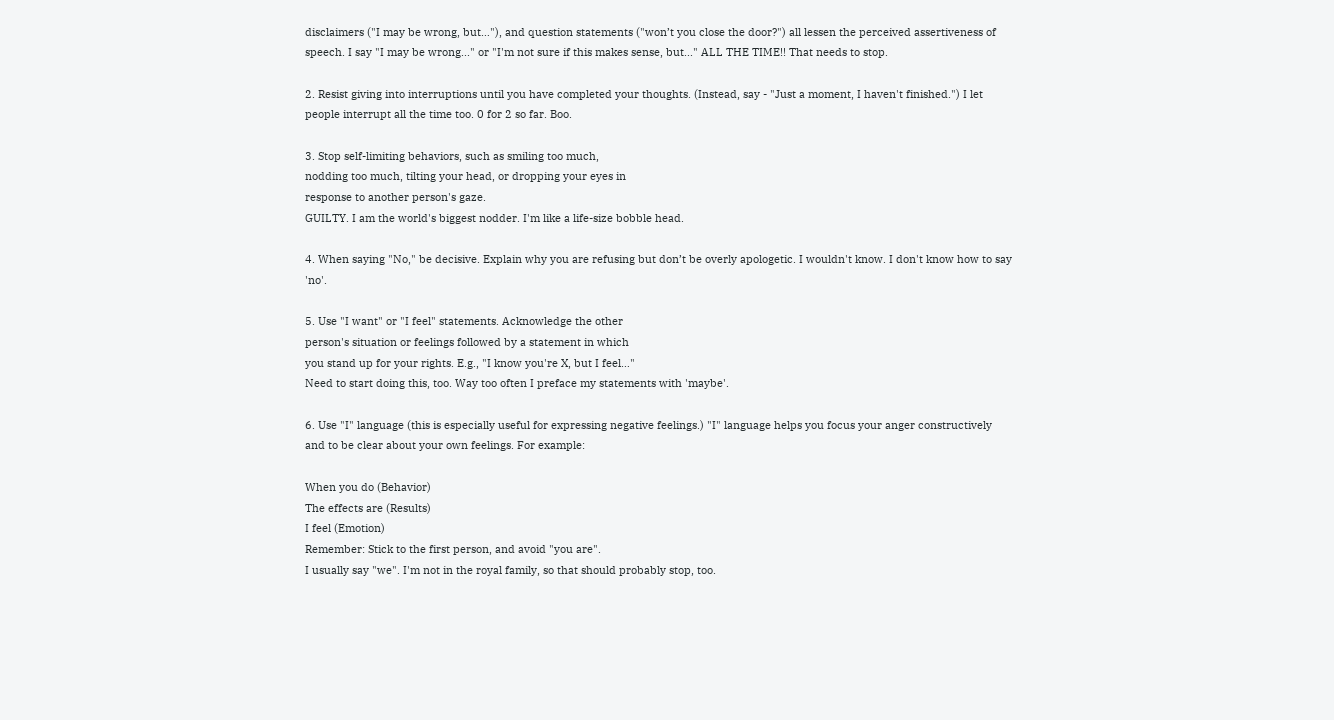disclaimers ("I may be wrong, but…"), and question statements ("won’t you close the door?") all lessen the perceived assertiveness of speech. I say "I may be wrong..." or "I'm not sure if this makes sense, but..." ALL THE TIME!! That needs to stop.

2. Resist giving into interruptions until you have completed your thoughts. (Instead, say - "Just a moment, I haven't finished.") I let people interrupt all the time too. 0 for 2 so far. Boo.

3. Stop self-limiting behaviors, such as smiling too much,
nodding too much, tilting your head, or dropping your eyes in
response to another person's gaze.
GUILTY. I am the world's biggest nodder. I'm like a life-size bobble head.

4. When saying "No," be decisive. Explain why you are refusing but don’t be overly apologetic. I wouldn't know. I don't know how to say 'no'.

5. Use "I want" or "I feel" statements. Acknowledge the other
person's situation or feelings followed by a statement in which
you stand up for your rights. E.g., "I know you're X, but I feel…"
Need to start doing this, too. Way too often I preface my statements with 'maybe'.

6. Use "I" language (this is especially useful for expressing negative feelings.) "I" language helps you focus your anger constructively and to be clear about your own feelings. For example:

When you do (Behavior)
The effects are (Results)
I feel (Emotion)
Remember: Stick to the first person, and avoid "you are".
I usually say "we". I'm not in the royal family, so that should probably stop, too.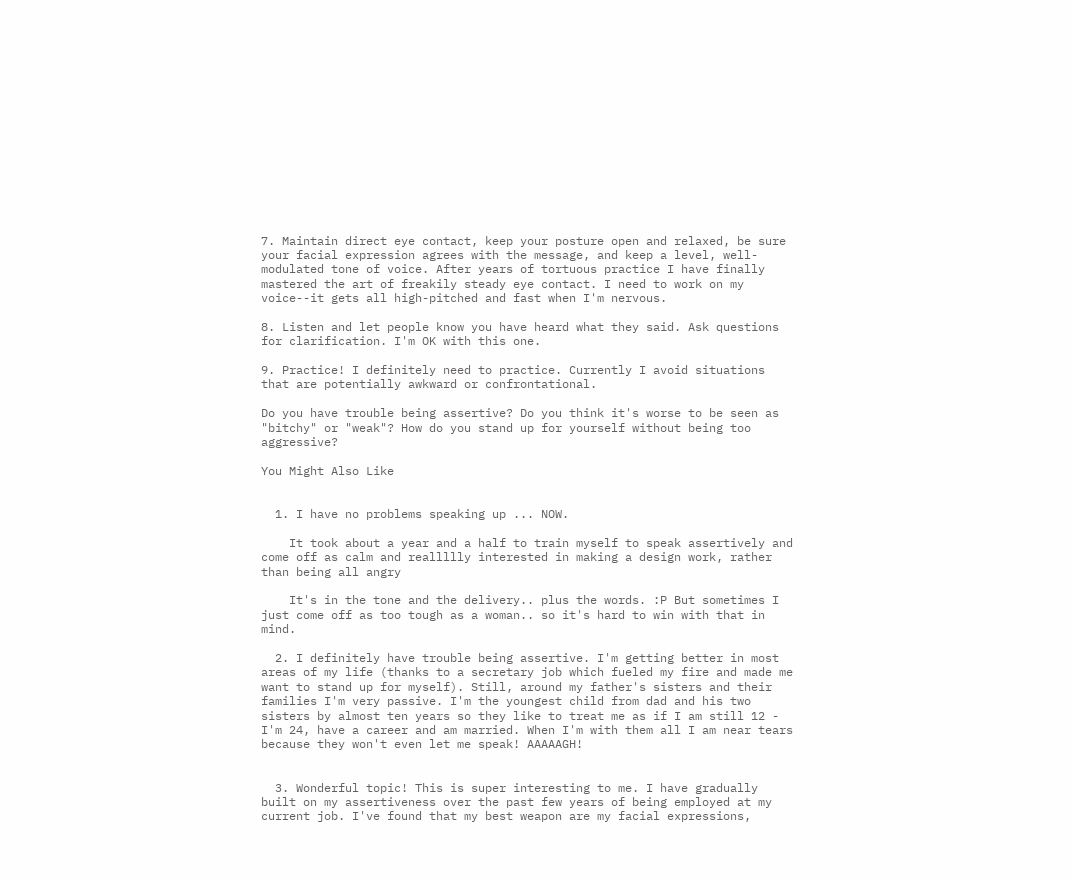7. Maintain direct eye contact, keep your posture open and relaxed, be sure your facial expression agrees with the message, and keep a level, well-modulated tone of voice. After years of tortuous practice I have finally mastered the art of freakily steady eye contact. I need to work on my voice--it gets all high-pitched and fast when I'm nervous.

8. Listen and let people know you have heard what they said. Ask questions for clarification. I'm OK with this one.

9. Practice! I definitely need to practice. Currently I avoid situations that are potentially awkward or confrontational.

Do you have trouble being assertive? Do you think it's worse to be seen as "bitchy" or "weak"? How do you stand up for yourself without being too aggressive?

You Might Also Like


  1. I have no problems speaking up ... NOW.

    It took about a year and a half to train myself to speak assertively and come off as calm and reallllly interested in making a design work, rather than being all angry

    It's in the tone and the delivery.. plus the words. :P But sometimes I just come off as too tough as a woman.. so it's hard to win with that in mind.

  2. I definitely have trouble being assertive. I'm getting better in most areas of my life (thanks to a secretary job which fueled my fire and made me want to stand up for myself). Still, around my father's sisters and their families I'm very passive. I'm the youngest child from dad and his two sisters by almost ten years so they like to treat me as if I am still 12 - I'm 24, have a career and am married. When I'm with them all I am near tears because they won't even let me speak! AAAAAGH!


  3. Wonderful topic! This is super interesting to me. I have gradually built on my assertiveness over the past few years of being employed at my current job. I've found that my best weapon are my facial expressions,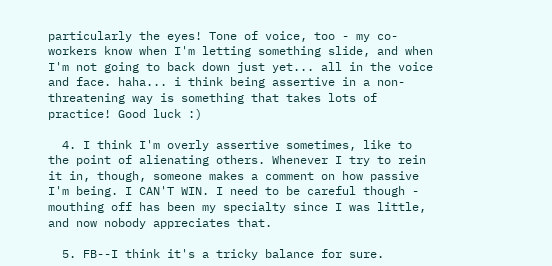particularly the eyes! Tone of voice, too - my co-workers know when I'm letting something slide, and when I'm not going to back down just yet... all in the voice and face. haha... i think being assertive in a non-threatening way is something that takes lots of practice! Good luck :)

  4. I think I'm overly assertive sometimes, like to the point of alienating others. Whenever I try to rein it in, though, someone makes a comment on how passive I'm being. I CAN'T WIN. I need to be careful though - mouthing off has been my specialty since I was little, and now nobody appreciates that.

  5. FB--I think it's a tricky balance for sure.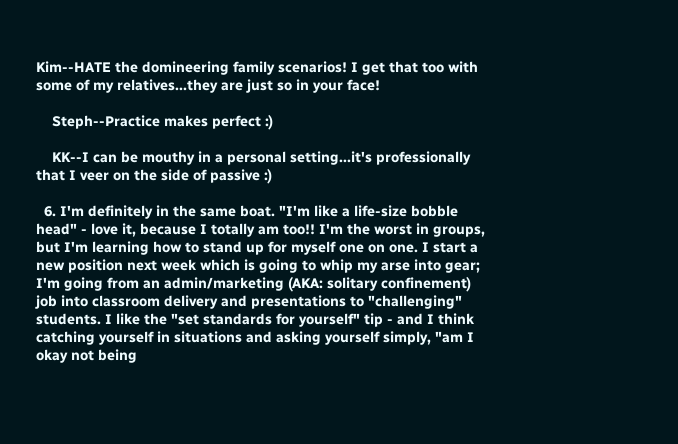Kim--HATE the domineering family scenarios! I get that too with some of my relatives...they are just so in your face!

    Steph--Practice makes perfect :)

    KK--I can be mouthy in a personal setting...it's professionally that I veer on the side of passive :)

  6. I'm definitely in the same boat. "I'm like a life-size bobble head" - love it, because I totally am too!! I'm the worst in groups, but I'm learning how to stand up for myself one on one. I start a new position next week which is going to whip my arse into gear; I'm going from an admin/marketing (AKA: solitary confinement) job into classroom delivery and presentations to "challenging" students. I like the "set standards for yourself" tip - and I think catching yourself in situations and asking yourself simply, "am I okay not being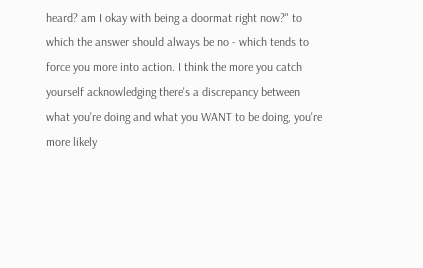heard? am I okay with being a doormat right now?" to which the answer should always be no - which tends to force you more into action. I think the more you catch yourself acknowledging there's a discrepancy between what you're doing and what you WANT to be doing, you're more likely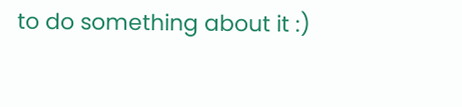to do something about it :)